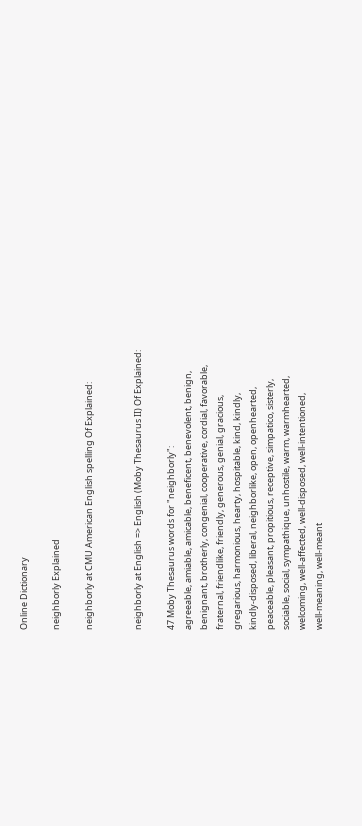Online Dictionary

neighborly Explained

neighborly at CMU American English spelling Of Explained:


neighborly at English => English (Moby Thesaurus II) Of Explained:

47 Moby Thesaurus words for "neighborly":
agreeable, amiable, amicable, beneficent, benevolent, benign,
benignant, brotherly, congenial, cooperative, cordial, favorable,
fraternal, friendlike, friendly, generous, genial, gracious,
gregarious, harmonious, hearty, hospitable, kind, kindly,
kindly-disposed, liberal, neighborlike, open, openhearted,
peaceable, pleasant, propitious, receptive, simpatico, sisterly,
sociable, social, sympathique, unhostile, warm, warmhearted,
welcoming, well-affected, well-disposed, well-intentioned,
well-meaning, well-meant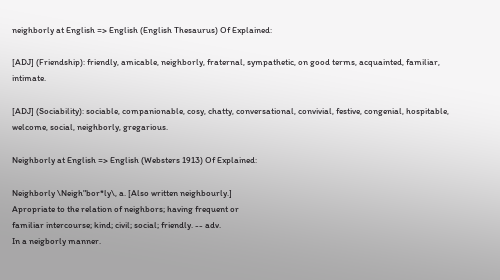neighborly at English => English (English Thesaurus) Of Explained:

[ADJ] (Friendship): friendly, amicable, neighborly, fraternal, sympathetic, on good terms, acquainted, familiar, intimate.

[ADJ] (Sociability): sociable, companionable, cosy, chatty, conversational, convivial, festive, congenial, hospitable, welcome, social, neighborly, gregarious.

Neighborly at English => English (Websters 1913) Of Explained:

Neighborly \Neigh"bor*ly\, a. [Also written neighbourly.]
Apropriate to the relation of neighbors; having frequent or
familiar intercourse; kind; civil; social; friendly. -- adv.
In a neigborly manner.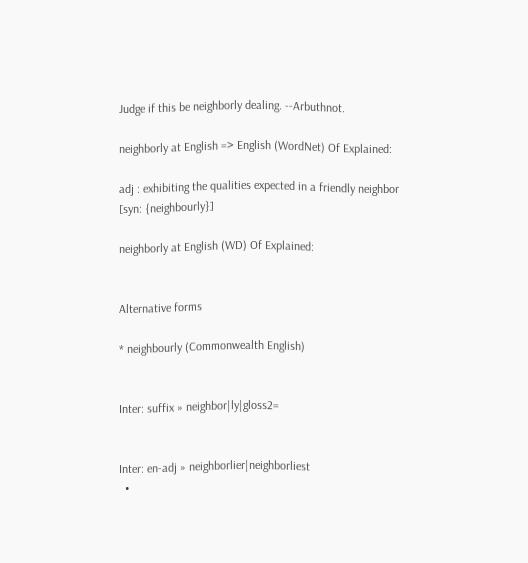Judge if this be neighborly dealing. --Arbuthnot.

neighborly at English => English (WordNet) Of Explained:

adj : exhibiting the qualities expected in a friendly neighbor
[syn: {neighbourly}]

neighborly at English (WD) Of Explained:


Alternative forms

* neighbourly (Commonwealth English)


Inter: suffix » neighbor|ly|gloss2=


Inter: en-adj » neighborlier|neighborliest
  •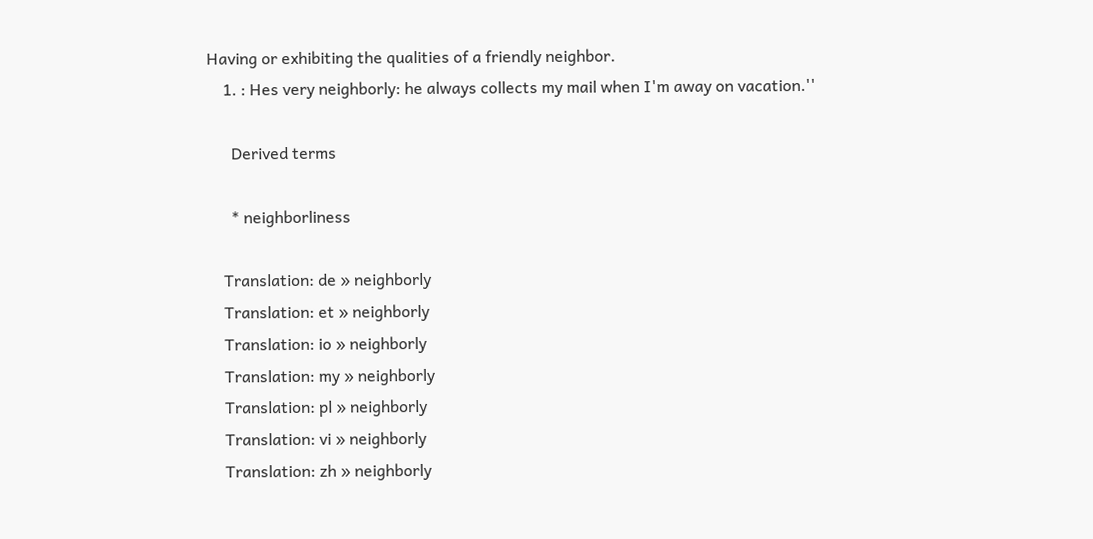Having or exhibiting the qualities of a friendly neighbor.
    1. : Hes very neighborly: he always collects my mail when I'm away on vacation.''

      Derived terms

      * neighborliness

    Translation: de » neighborly
    Translation: et » neighborly
    Translation: io » neighborly
    Translation: my » neighborly
    Translation: pl » neighborly
    Translation: vi » neighborly
    Translation: zh » neighborly